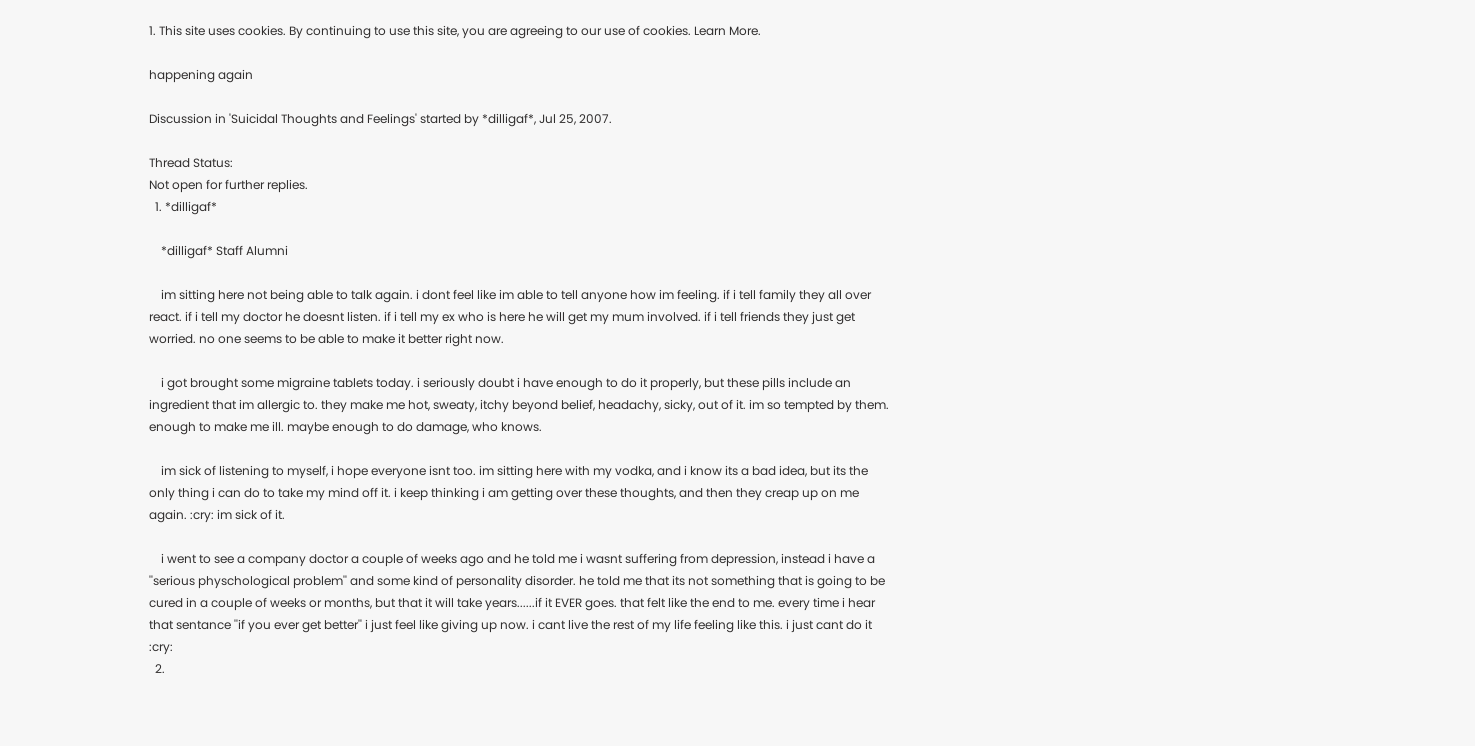1. This site uses cookies. By continuing to use this site, you are agreeing to our use of cookies. Learn More.

happening again

Discussion in 'Suicidal Thoughts and Feelings' started by *dilligaf*, Jul 25, 2007.

Thread Status:
Not open for further replies.
  1. *dilligaf*

    *dilligaf* Staff Alumni

    im sitting here not being able to talk again. i dont feel like im able to tell anyone how im feeling. if i tell family they all over react. if i tell my doctor he doesnt listen. if i tell my ex who is here he will get my mum involved. if i tell friends they just get worried. no one seems to be able to make it better right now.

    i got brought some migraine tablets today. i seriously doubt i have enough to do it properly, but these pills include an ingredient that im allergic to. they make me hot, sweaty, itchy beyond belief, headachy, sicky, out of it. im so tempted by them. enough to make me ill. maybe enough to do damage, who knows.

    im sick of listening to myself, i hope everyone isnt too. im sitting here with my vodka, and i know its a bad idea, but its the only thing i can do to take my mind off it. i keep thinking i am getting over these thoughts, and then they creap up on me again. :cry: im sick of it.

    i went to see a company doctor a couple of weeks ago and he told me i wasnt suffering from depression, instead i have a ''serious physchological problem'' and some kind of personality disorder. he told me that its not something that is going to be cured in a couple of weeks or months, but that it will take years......if it EVER goes. that felt like the end to me. every time i hear that sentance ''if you ever get better'' i just feel like giving up now. i cant live the rest of my life feeling like this. i just cant do it :cry:
  2.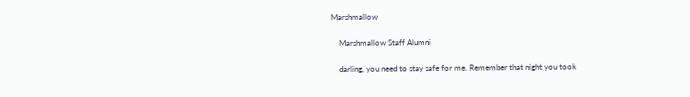Marshmallow

    Marshmallow Staff Alumni

    darling, you need to stay safe for me. Remember that night you took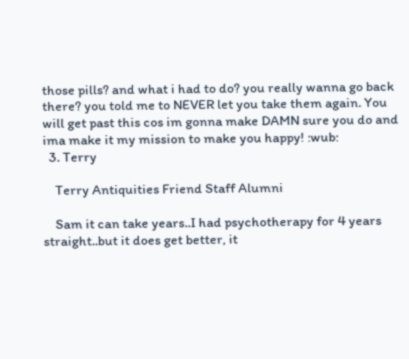those pills? and what i had to do? you really wanna go back there? you told me to NEVER let you take them again. You will get past this cos im gonna make DAMN sure you do and ima make it my mission to make you happy! :wub:
  3. Terry

    Terry Antiquities Friend Staff Alumni

    Sam it can take years..I had psychotherapy for 4 years straight..but it does get better, it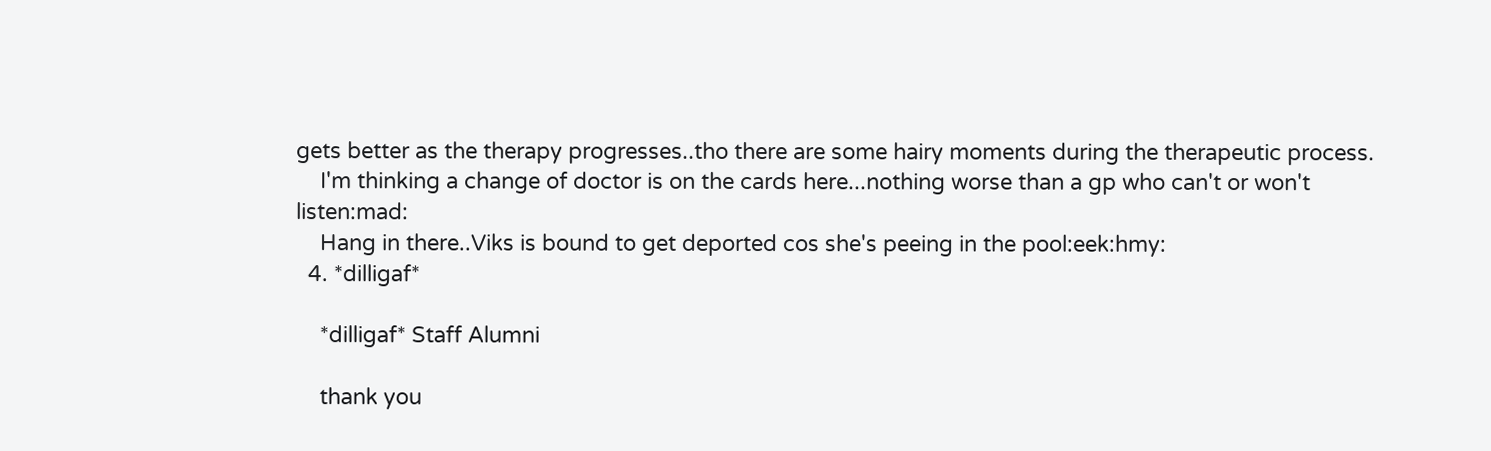gets better as the therapy progresses..tho there are some hairy moments during the therapeutic process.
    I'm thinking a change of doctor is on the cards here...nothing worse than a gp who can't or won't listen:mad:
    Hang in there..Viks is bound to get deported cos she's peeing in the pool:eek:hmy:
  4. *dilligaf*

    *dilligaf* Staff Alumni

    thank you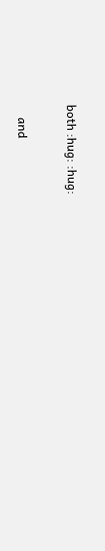both :hug: :hug:

    and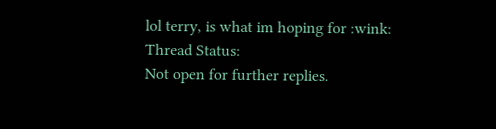lol terry, is what im hoping for :wink:
Thread Status:
Not open for further replies.